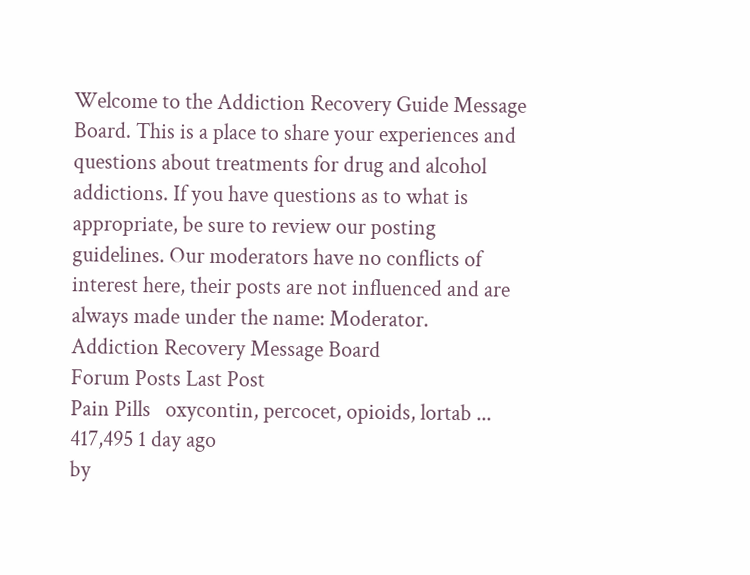Welcome to the Addiction Recovery Guide Message Board. This is a place to share your experiences and questions about treatments for drug and alcohol addictions. If you have questions as to what is appropriate, be sure to review our posting guidelines. Our moderators have no conflicts of interest here, their posts are not influenced and are always made under the name: Moderator.
Addiction Recovery Message Board
Forum Posts Last Post
Pain Pills   oxycontin, percocet, opioids, lortab ... 417,495 1 day ago
by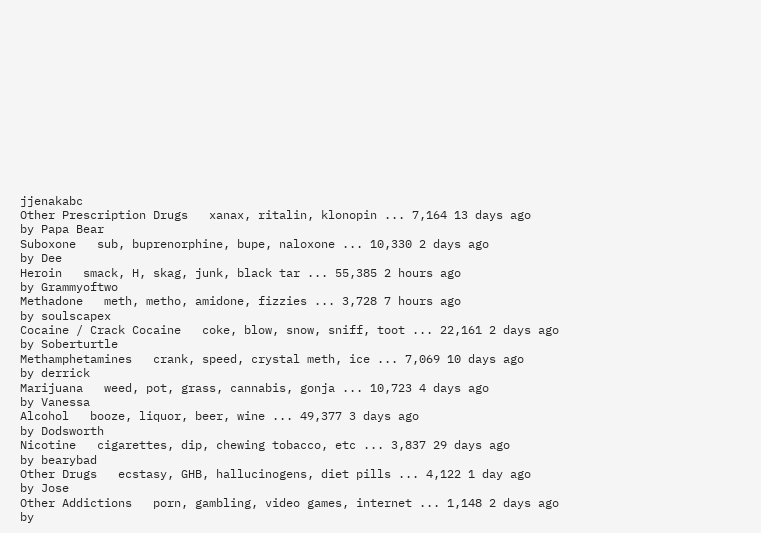jjenakabc
Other Prescription Drugs   xanax, ritalin, klonopin ... 7,164 13 days ago
by Papa Bear
Suboxone   sub, buprenorphine, bupe, naloxone ... 10,330 2 days ago
by Dee
Heroin   smack, H, skag, junk, black tar ... 55,385 2 hours ago
by Grammyoftwo
Methadone   meth, metho, amidone, fizzies ... 3,728 7 hours ago
by soulscapex
Cocaine / Crack Cocaine   coke, blow, snow, sniff, toot ... 22,161 2 days ago
by Soberturtle
Methamphetamines   crank, speed, crystal meth, ice ... 7,069 10 days ago
by derrick
Marijuana   weed, pot, grass, cannabis, gonja ... 10,723 4 days ago
by Vanessa
Alcohol   booze, liquor, beer, wine ... 49,377 3 days ago
by Dodsworth
Nicotine   cigarettes, dip, chewing tobacco, etc ... 3,837 29 days ago
by bearybad
Other Drugs   ecstasy, GHB, hallucinogens, diet pills ... 4,122 1 day ago
by Jose
Other Addictions   porn, gambling, video games, internet ... 1,148 2 days ago
by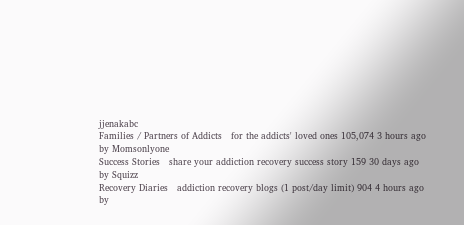jjenakabc
Families / Partners of Addicts   for the addicts' loved ones 105,074 3 hours ago
by Momsonlyone
Success Stories   share your addiction recovery success story 159 30 days ago
by Squizz
Recovery Diaries   addiction recovery blogs (1 post/day limit) 904 4 hours ago
by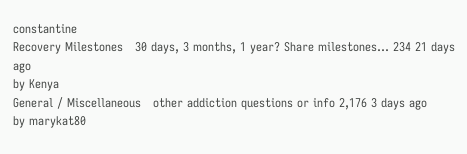constantine
Recovery Milestones   30 days, 3 months, 1 year? Share milestones... 234 21 days ago
by Kenya
General / Miscellaneous   other addiction questions or info 2,176 3 days ago
by marykat80